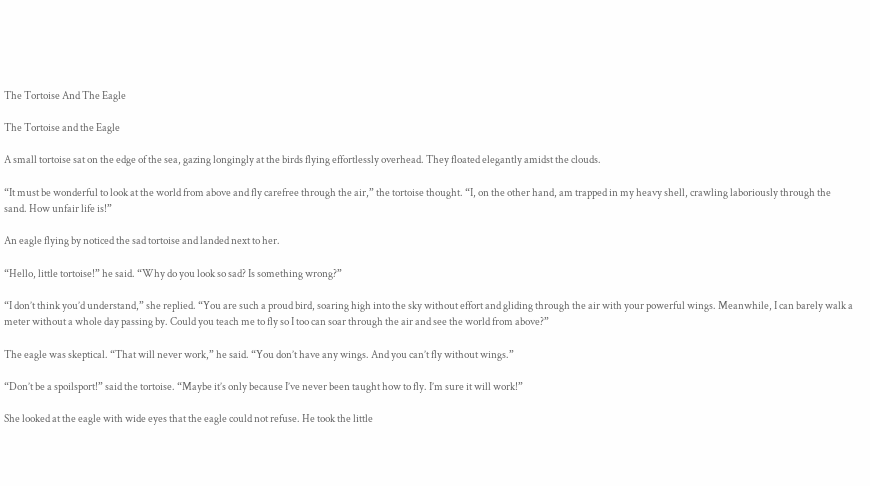The Tortoise And The Eagle

The Tortoise and the Eagle

A small tortoise sat on the edge of the sea, gazing longingly at the birds flying effortlessly overhead. They floated elegantly amidst the clouds.

“It must be wonderful to look at the world from above and fly carefree through the air,” the tortoise thought. “I, on the other hand, am trapped in my heavy shell, crawling laboriously through the sand. How unfair life is!”

An eagle flying by noticed the sad tortoise and landed next to her.

“Hello, little tortoise!” he said. “Why do you look so sad? Is something wrong?”

“I don’t think you’d understand,” she replied. “You are such a proud bird, soaring high into the sky without effort and gliding through the air with your powerful wings. Meanwhile, I can barely walk a meter without a whole day passing by. Could you teach me to fly so I too can soar through the air and see the world from above?”

The eagle was skeptical. “That will never work,” he said. “You don’t have any wings. And you can’t fly without wings.”

“Don’t be a spoilsport!” said the tortoise. “Maybe it’s only because I’ve never been taught how to fly. I’m sure it will work!”

She looked at the eagle with wide eyes that the eagle could not refuse. He took the little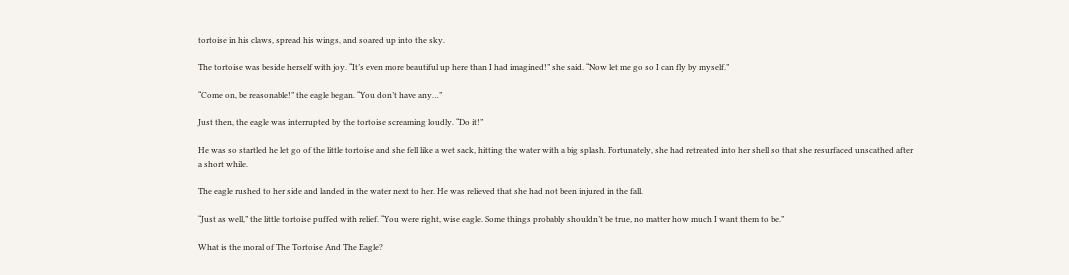tortoise in his claws, spread his wings, and soared up into the sky.

The tortoise was beside herself with joy. “It’s even more beautiful up here than I had imagined!” she said. “Now let me go so I can fly by myself.”

“Come on, be reasonable!” the eagle began. “You don’t have any…”

Just then, the eagle was interrupted by the tortoise screaming loudly. “Do it!”

He was so startled he let go of the little tortoise and she fell like a wet sack, hitting the water with a big splash. Fortunately, she had retreated into her shell so that she resurfaced unscathed after a short while.

The eagle rushed to her side and landed in the water next to her. He was relieved that she had not been injured in the fall.

“Just as well,” the little tortoise puffed with relief. “You were right, wise eagle. Some things probably shouldn’t be true, no matter how much I want them to be.”

What is the moral of The Tortoise And The Eagle?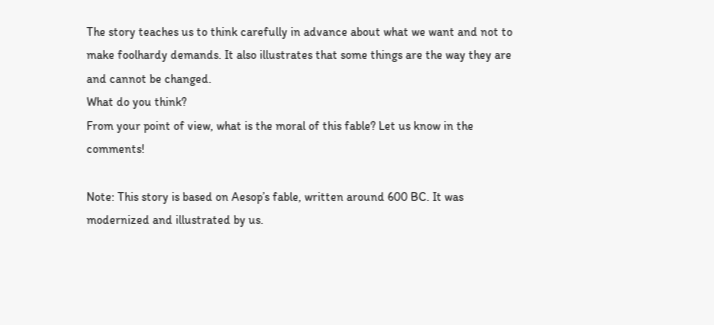The story teaches us to think carefully in advance about what we want and not to make foolhardy demands. It also illustrates that some things are the way they are and cannot be changed.
What do you think?
From your point of view, what is the moral of this fable? Let us know in the comments!

Note: This story is based on Aesop’s fable, written around 600 BC. It was modernized and illustrated by us.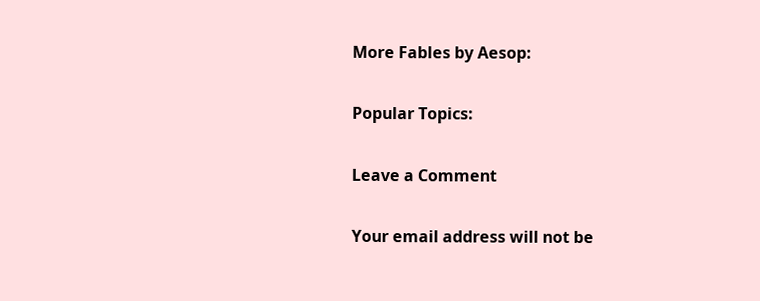More Fables by Aesop:

Popular Topics:

Leave a Comment

Your email address will not be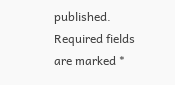published. Required fields are marked *